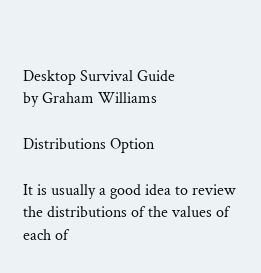Desktop Survival Guide
by Graham Williams

Distributions Option

It is usually a good idea to review the distributions of the values of each of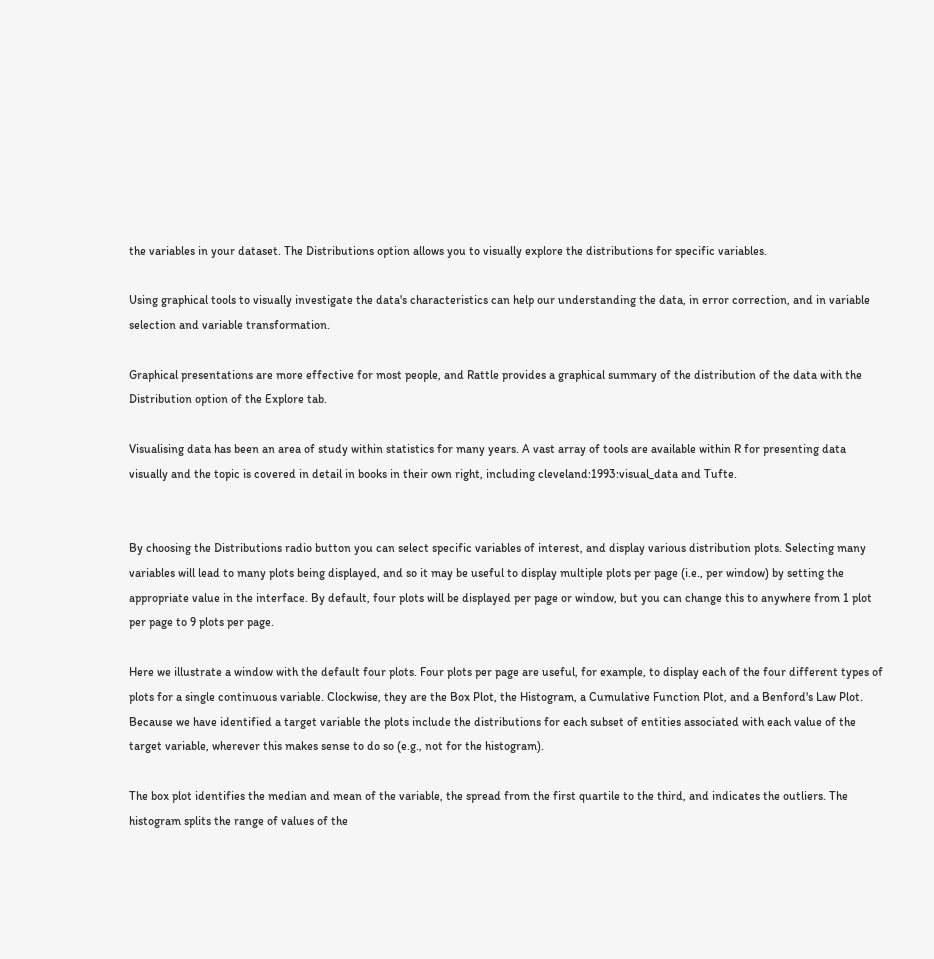the variables in your dataset. The Distributions option allows you to visually explore the distributions for specific variables.

Using graphical tools to visually investigate the data's characteristics can help our understanding the data, in error correction, and in variable selection and variable transformation.

Graphical presentations are more effective for most people, and Rattle provides a graphical summary of the distribution of the data with the Distribution option of the Explore tab.

Visualising data has been an area of study within statistics for many years. A vast array of tools are available within R for presenting data visually and the topic is covered in detail in books in their own right, including cleveland:1993:visual_data and Tufte.


By choosing the Distributions radio button you can select specific variables of interest, and display various distribution plots. Selecting many variables will lead to many plots being displayed, and so it may be useful to display multiple plots per page (i.e., per window) by setting the appropriate value in the interface. By default, four plots will be displayed per page or window, but you can change this to anywhere from 1 plot per page to 9 plots per page.

Here we illustrate a window with the default four plots. Four plots per page are useful, for example, to display each of the four different types of plots for a single continuous variable. Clockwise, they are the Box Plot, the Histogram, a Cumulative Function Plot, and a Benford's Law Plot. Because we have identified a target variable the plots include the distributions for each subset of entities associated with each value of the target variable, wherever this makes sense to do so (e.g., not for the histogram).

The box plot identifies the median and mean of the variable, the spread from the first quartile to the third, and indicates the outliers. The histogram splits the range of values of the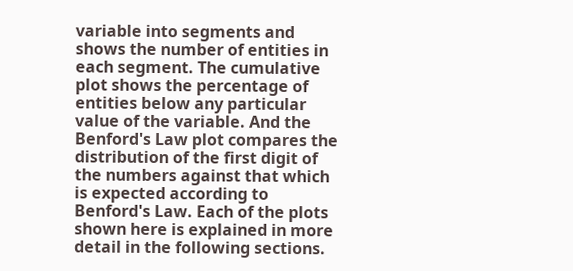variable into segments and shows the number of entities in each segment. The cumulative plot shows the percentage of entities below any particular value of the variable. And the Benford's Law plot compares the distribution of the first digit of the numbers against that which is expected according to Benford's Law. Each of the plots shown here is explained in more detail in the following sections.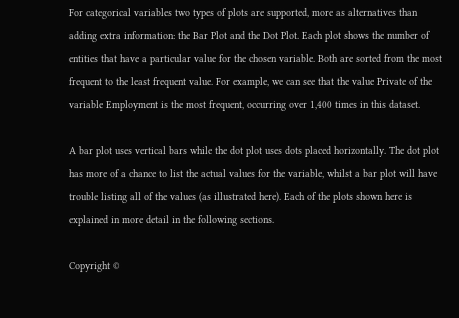For categorical variables two types of plots are supported, more as alternatives than adding extra information: the Bar Plot and the Dot Plot. Each plot shows the number of entities that have a particular value for the chosen variable. Both are sorted from the most frequent to the least frequent value. For example, we can see that the value Private of the variable Employment is the most frequent, occurring over 1,400 times in this dataset.

A bar plot uses vertical bars while the dot plot uses dots placed horizontally. The dot plot has more of a chance to list the actual values for the variable, whilst a bar plot will have trouble listing all of the values (as illustrated here). Each of the plots shown here is explained in more detail in the following sections.

Copyright ©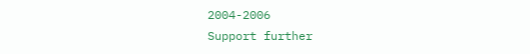2004-2006
Support further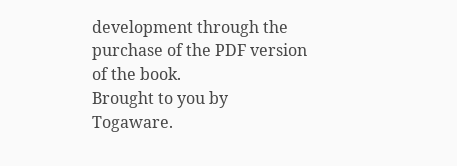development through the purchase of the PDF version of the book.
Brought to you by Togaware.